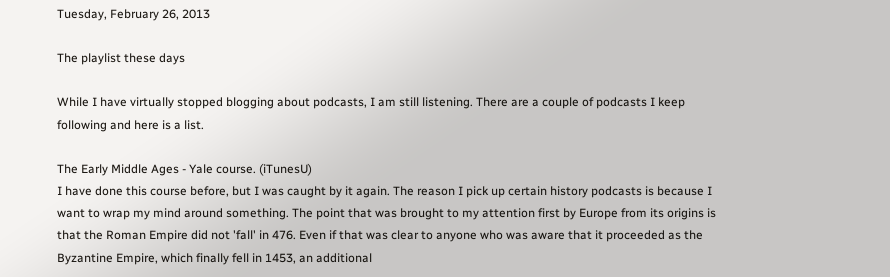Tuesday, February 26, 2013

The playlist these days

While I have virtually stopped blogging about podcasts, I am still listening. There are a couple of podcasts I keep following and here is a list.

The Early Middle Ages - Yale course. (iTunesU)
I have done this course before, but I was caught by it again. The reason I pick up certain history podcasts is because I want to wrap my mind around something. The point that was brought to my attention first by Europe from its origins is that the Roman Empire did not 'fall' in 476. Even if that was clear to anyone who was aware that it proceeded as the Byzantine Empire, which finally fell in 1453, an additional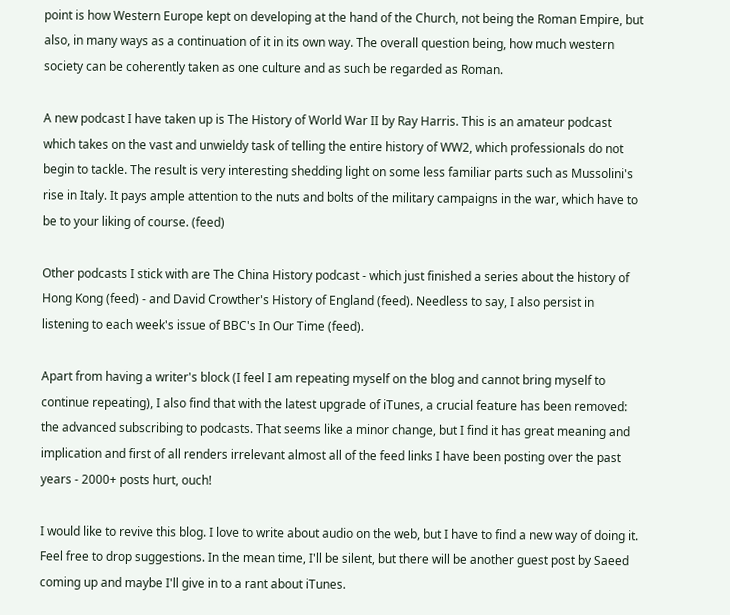point is how Western Europe kept on developing at the hand of the Church, not being the Roman Empire, but also, in many ways as a continuation of it in its own way. The overall question being, how much western society can be coherently taken as one culture and as such be regarded as Roman.

A new podcast I have taken up is The History of World War II by Ray Harris. This is an amateur podcast which takes on the vast and unwieldy task of telling the entire history of WW2, which professionals do not begin to tackle. The result is very interesting shedding light on some less familiar parts such as Mussolini's rise in Italy. It pays ample attention to the nuts and bolts of the military campaigns in the war, which have to be to your liking of course. (feed)

Other podcasts I stick with are The China History podcast - which just finished a series about the history of Hong Kong (feed) - and David Crowther's History of England (feed). Needless to say, I also persist in listening to each week's issue of BBC's In Our Time (feed).

Apart from having a writer's block (I feel I am repeating myself on the blog and cannot bring myself to continue repeating), I also find that with the latest upgrade of iTunes, a crucial feature has been removed: the advanced subscribing to podcasts. That seems like a minor change, but I find it has great meaning and implication and first of all renders irrelevant almost all of the feed links I have been posting over the past years - 2000+ posts hurt, ouch!

I would like to revive this blog. I love to write about audio on the web, but I have to find a new way of doing it. Feel free to drop suggestions. In the mean time, I'll be silent, but there will be another guest post by Saeed coming up and maybe I'll give in to a rant about iTunes.